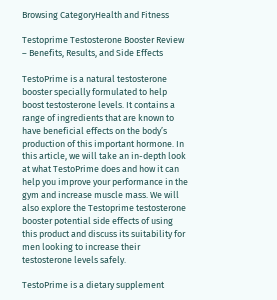Browsing CategoryHealth and Fitness

Testoprime Testosterone Booster Review – Benefits, Results, and Side Effects

TestoPrime is a natural testosterone booster specially formulated to help boost testosterone levels. It contains a range of ingredients that are known to have beneficial effects on the body’s production of this important hormone. In this article, we will take an in-depth look at what TestoPrime does and how it can help you improve your performance in the gym and increase muscle mass. We will also explore the Testoprime testosterone booster potential side effects of using this product and discuss its suitability for men looking to increase their testosterone levels safely.

TestoPrime is a dietary supplement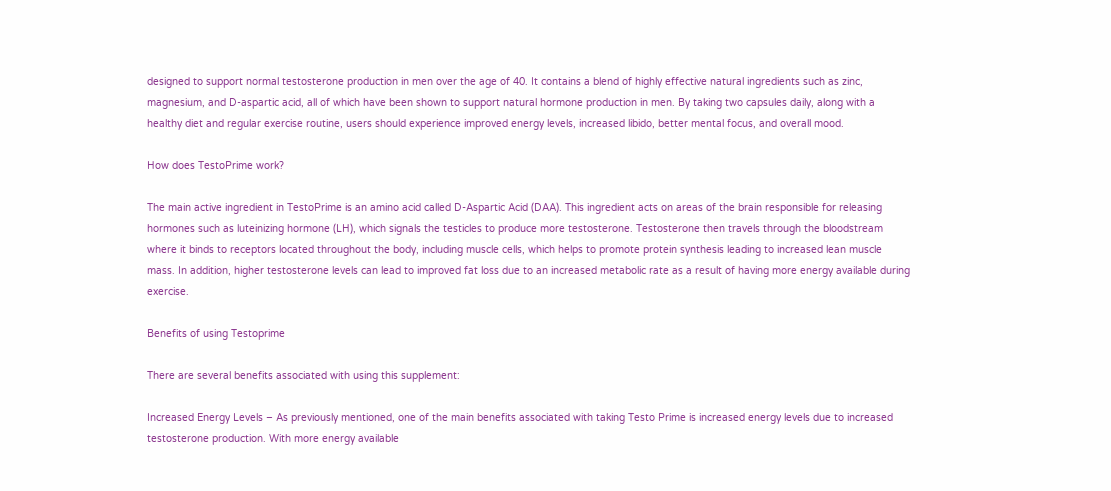designed to support normal testosterone production in men over the age of 40. It contains a blend of highly effective natural ingredients such as zinc, magnesium, and D-aspartic acid, all of which have been shown to support natural hormone production in men. By taking two capsules daily, along with a healthy diet and regular exercise routine, users should experience improved energy levels, increased libido, better mental focus, and overall mood.

How does TestoPrime work?

The main active ingredient in TestoPrime is an amino acid called D-Aspartic Acid (DAA). This ingredient acts on areas of the brain responsible for releasing hormones such as luteinizing hormone (LH), which signals the testicles to produce more testosterone. Testosterone then travels through the bloodstream where it binds to receptors located throughout the body, including muscle cells, which helps to promote protein synthesis leading to increased lean muscle mass. In addition, higher testosterone levels can lead to improved fat loss due to an increased metabolic rate as a result of having more energy available during exercise.

Benefits of using Testoprime

There are several benefits associated with using this supplement:

Increased Energy Levels – As previously mentioned, one of the main benefits associated with taking Testo Prime is increased energy levels due to increased testosterone production. With more energy available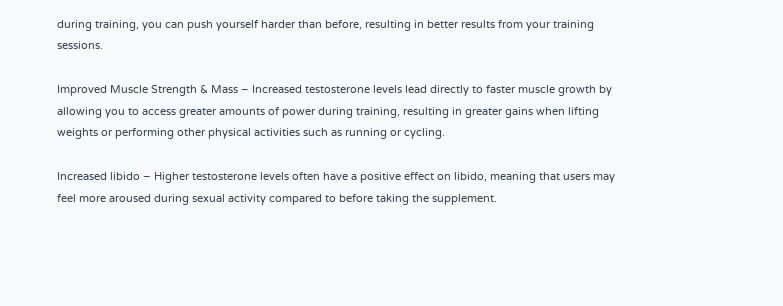during training, you can push yourself harder than before, resulting in better results from your training sessions.

Improved Muscle Strength & Mass – Increased testosterone levels lead directly to faster muscle growth by allowing you to access greater amounts of power during training, resulting in greater gains when lifting weights or performing other physical activities such as running or cycling.

Increased libido – Higher testosterone levels often have a positive effect on libido, meaning that users may feel more aroused during sexual activity compared to before taking the supplement.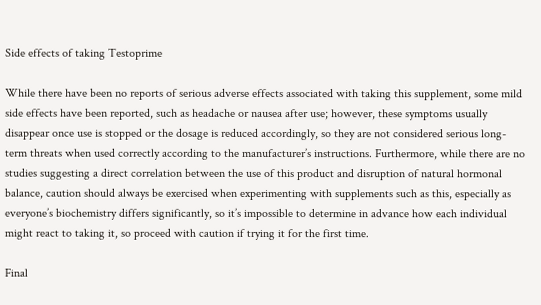Side effects of taking Testoprime

While there have been no reports of serious adverse effects associated with taking this supplement, some mild side effects have been reported, such as headache or nausea after use; however, these symptoms usually disappear once use is stopped or the dosage is reduced accordingly, so they are not considered serious long-term threats when used correctly according to the manufacturer’s instructions. Furthermore, while there are no studies suggesting a direct correlation between the use of this product and disruption of natural hormonal balance, caution should always be exercised when experimenting with supplements such as this, especially as everyone’s biochemistry differs significantly, so it’s impossible to determine in advance how each individual might react to taking it, so proceed with caution if trying it for the first time.

Final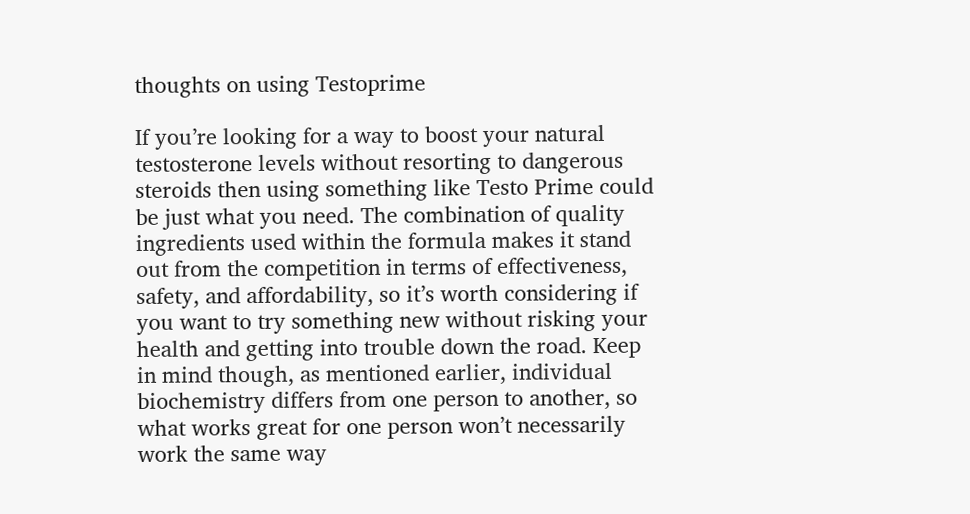thoughts on using Testoprime

If you’re looking for a way to boost your natural testosterone levels without resorting to dangerous steroids then using something like Testo Prime could be just what you need. The combination of quality ingredients used within the formula makes it stand out from the competition in terms of effectiveness, safety, and affordability, so it’s worth considering if you want to try something new without risking your health and getting into trouble down the road. Keep in mind though, as mentioned earlier, individual biochemistry differs from one person to another, so what works great for one person won’t necessarily work the same way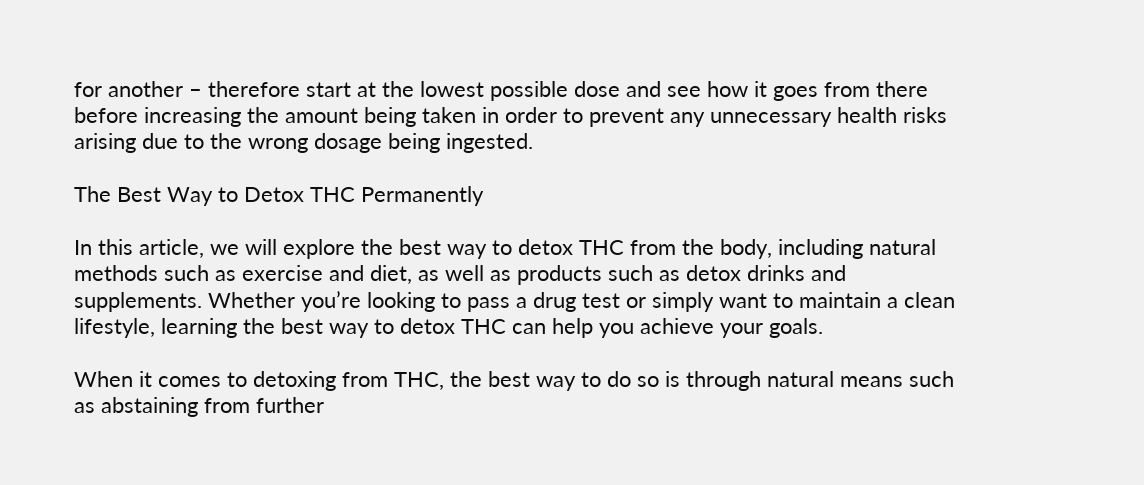for another – therefore start at the lowest possible dose and see how it goes from there before increasing the amount being taken in order to prevent any unnecessary health risks arising due to the wrong dosage being ingested.

The Best Way to Detox THC Permanently

In this article, we will explore the best way to detox THC from the body, including natural methods such as exercise and diet, as well as products such as detox drinks and supplements. Whether you’re looking to pass a drug test or simply want to maintain a clean lifestyle, learning the best way to detox THC can help you achieve your goals.

When it comes to detoxing from THC, the best way to do so is through natural means such as abstaining from further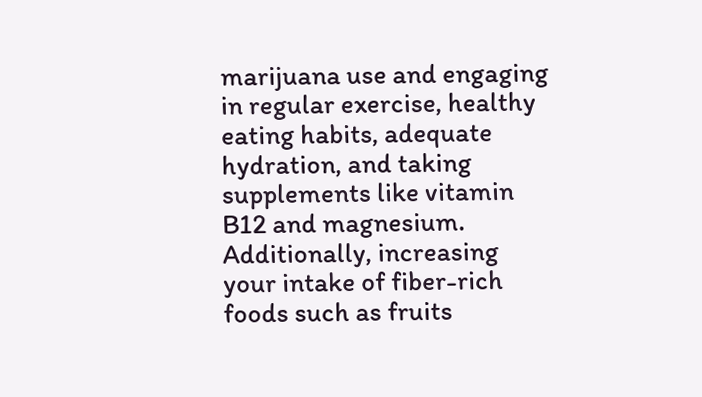marijuana use and engaging in regular exercise, healthy eating habits, adequate hydration, and taking supplements like vitamin B12 and magnesium. Additionally, increasing your intake of fiber-rich foods such as fruits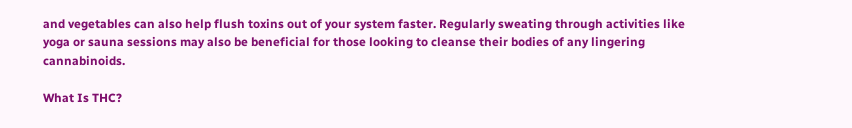and vegetables can also help flush toxins out of your system faster. Regularly sweating through activities like yoga or sauna sessions may also be beneficial for those looking to cleanse their bodies of any lingering cannabinoids.

What Is THC?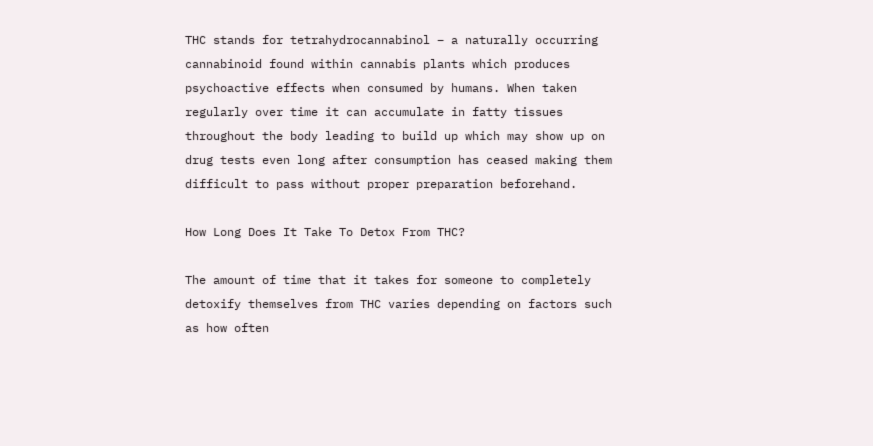THC stands for tetrahydrocannabinol – a naturally occurring cannabinoid found within cannabis plants which produces psychoactive effects when consumed by humans. When taken regularly over time it can accumulate in fatty tissues throughout the body leading to build up which may show up on drug tests even long after consumption has ceased making them difficult to pass without proper preparation beforehand.

How Long Does It Take To Detox From THC?

The amount of time that it takes for someone to completely detoxify themselves from THC varies depending on factors such as how often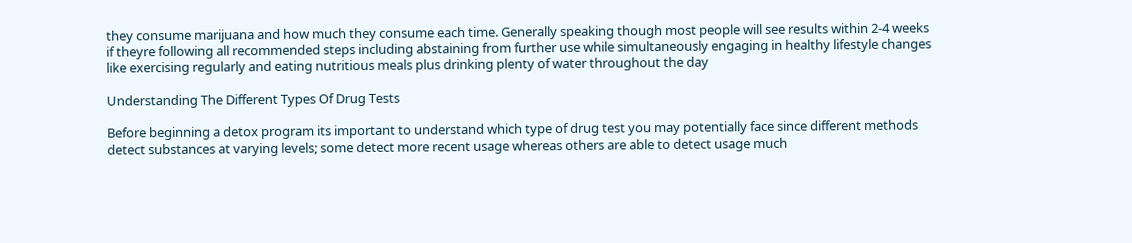they consume marijuana and how much they consume each time. Generally speaking though most people will see results within 2-4 weeks if theyre following all recommended steps including abstaining from further use while simultaneously engaging in healthy lifestyle changes like exercising regularly and eating nutritious meals plus drinking plenty of water throughout the day

Understanding The Different Types Of Drug Tests

Before beginning a detox program its important to understand which type of drug test you may potentially face since different methods detect substances at varying levels; some detect more recent usage whereas others are able to detect usage much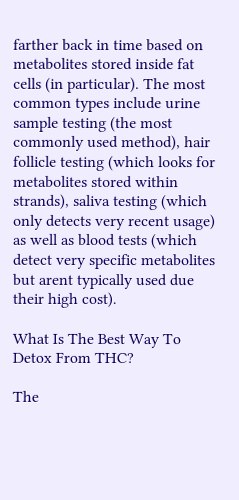farther back in time based on metabolites stored inside fat cells (in particular). The most common types include urine sample testing (the most commonly used method), hair follicle testing (which looks for metabolites stored within strands), saliva testing (which only detects very recent usage) as well as blood tests (which detect very specific metabolites but arent typically used due their high cost).

What Is The Best Way To Detox From THC?

The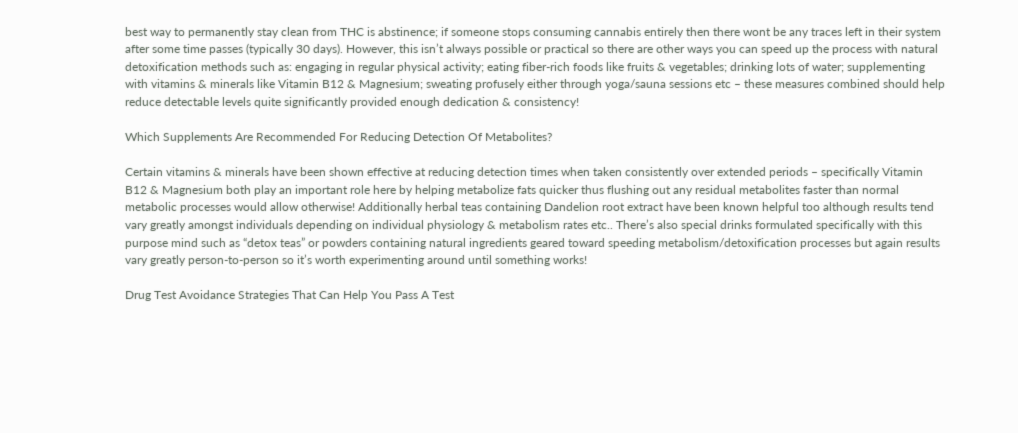best way to permanently stay clean from THC is abstinence; if someone stops consuming cannabis entirely then there wont be any traces left in their system after some time passes (typically 30 days). However, this isn’t always possible or practical so there are other ways you can speed up the process with natural detoxification methods such as: engaging in regular physical activity; eating fiber-rich foods like fruits & vegetables; drinking lots of water; supplementing with vitamins & minerals like Vitamin B12 & Magnesium; sweating profusely either through yoga/sauna sessions etc – these measures combined should help reduce detectable levels quite significantly provided enough dedication & consistency!

Which Supplements Are Recommended For Reducing Detection Of Metabolites?

Certain vitamins & minerals have been shown effective at reducing detection times when taken consistently over extended periods – specifically Vitamin B12 & Magnesium both play an important role here by helping metabolize fats quicker thus flushing out any residual metabolites faster than normal metabolic processes would allow otherwise! Additionally herbal teas containing Dandelion root extract have been known helpful too although results tend vary greatly amongst individuals depending on individual physiology & metabolism rates etc.. There’s also special drinks formulated specifically with this purpose mind such as “detox teas” or powders containing natural ingredients geared toward speeding metabolism/detoxification processes but again results vary greatly person-to-person so it’s worth experimenting around until something works!

Drug Test Avoidance Strategies That Can Help You Pass A Test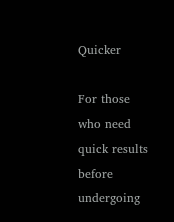Quicker

For those who need quick results before undergoing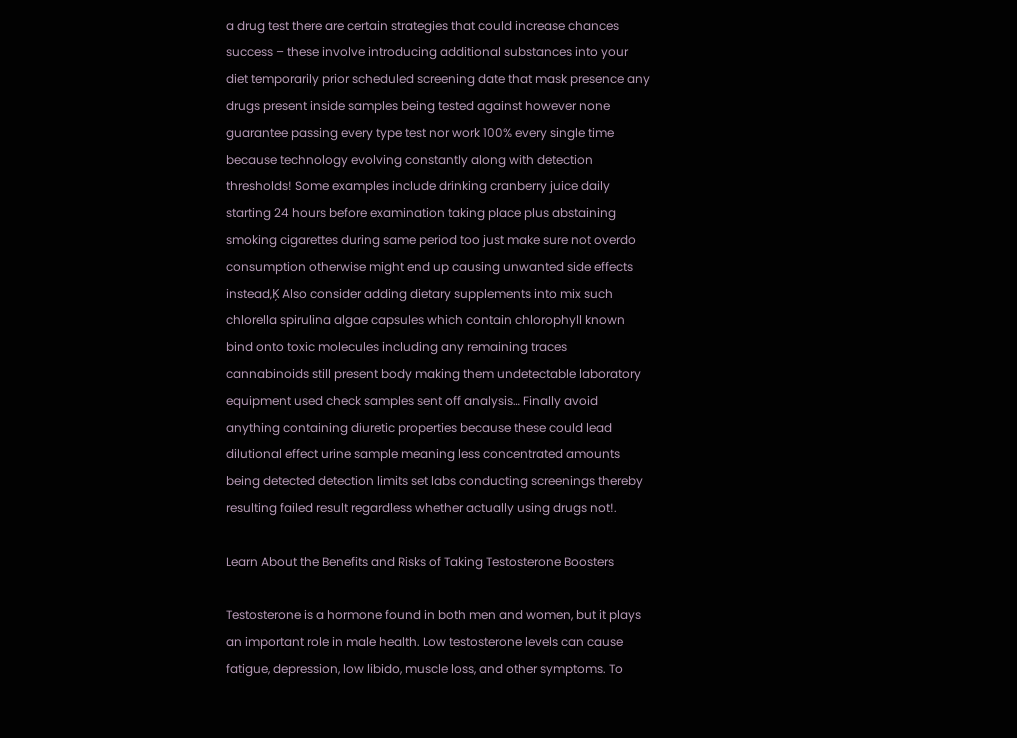a drug test there are certain strategies that could increase chances success – these involve introducing additional substances into your diet temporarily prior scheduled screening date that mask presence any drugs present inside samples being tested against however none guarantee passing every type test nor work 100% every single time because technology evolving constantly along with detection thresholds! Some examples include drinking cranberry juice daily starting 24 hours before examination taking place plus abstaining smoking cigarettes during same period too just make sure not overdo consumption otherwise might end up causing unwanted side effects instead‚Ķ Also consider adding dietary supplements into mix such chlorella spirulina algae capsules which contain chlorophyll known bind onto toxic molecules including any remaining traces cannabinoids still present body making them undetectable laboratory equipment used check samples sent off analysis… Finally avoid anything containing diuretic properties because these could lead dilutional effect urine sample meaning less concentrated amounts being detected detection limits set labs conducting screenings thereby resulting failed result regardless whether actually using drugs not!.

Learn About the Benefits and Risks of Taking Testosterone Boosters

Testosterone is a hormone found in both men and women, but it plays an important role in male health. Low testosterone levels can cause fatigue, depression, low libido, muscle loss, and other symptoms. To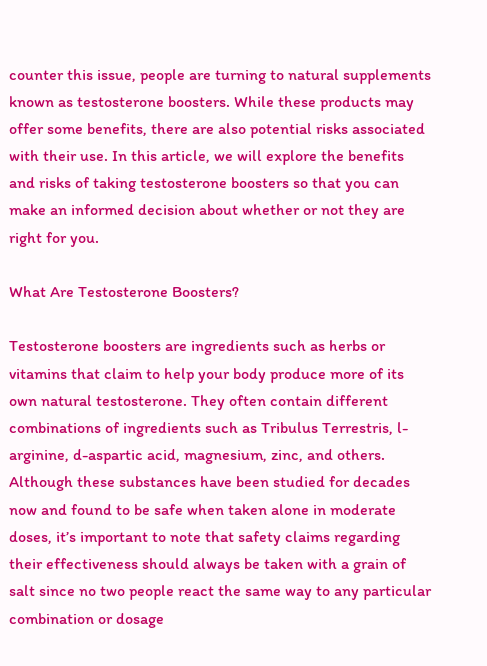counter this issue, people are turning to natural supplements known as testosterone boosters. While these products may offer some benefits, there are also potential risks associated with their use. In this article, we will explore the benefits and risks of taking testosterone boosters so that you can make an informed decision about whether or not they are right for you.

What Are Testosterone Boosters?

Testosterone boosters are ingredients such as herbs or vitamins that claim to help your body produce more of its own natural testosterone. They often contain different combinations of ingredients such as Tribulus Terrestris, l-arginine, d-aspartic acid, magnesium, zinc, and others. Although these substances have been studied for decades now and found to be safe when taken alone in moderate doses, it’s important to note that safety claims regarding their effectiveness should always be taken with a grain of salt since no two people react the same way to any particular combination or dosage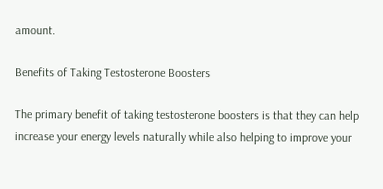amount.

Benefits of Taking Testosterone Boosters

The primary benefit of taking testosterone boosters is that they can help increase your energy levels naturally while also helping to improve your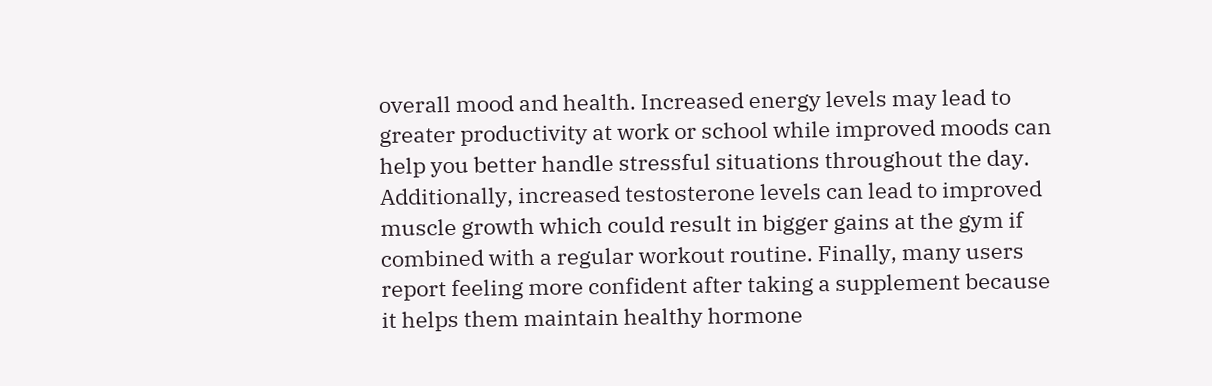overall mood and health. Increased energy levels may lead to greater productivity at work or school while improved moods can help you better handle stressful situations throughout the day. Additionally, increased testosterone levels can lead to improved muscle growth which could result in bigger gains at the gym if combined with a regular workout routine. Finally, many users report feeling more confident after taking a supplement because it helps them maintain healthy hormone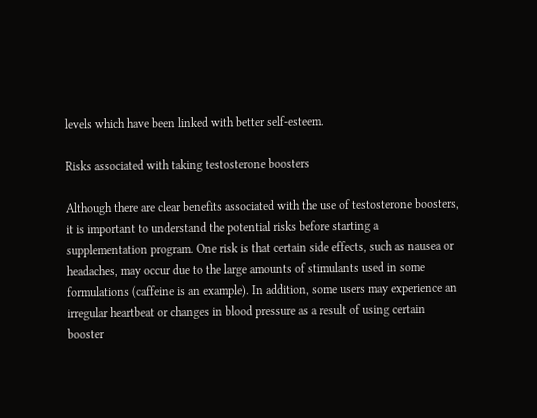levels which have been linked with better self-esteem.

Risks associated with taking testosterone boosters

Although there are clear benefits associated with the use of testosterone boosters, it is important to understand the potential risks before starting a supplementation program. One risk is that certain side effects, such as nausea or headaches, may occur due to the large amounts of stimulants used in some formulations (caffeine is an example). In addition, some users may experience an irregular heartbeat or changes in blood pressure as a result of using certain booster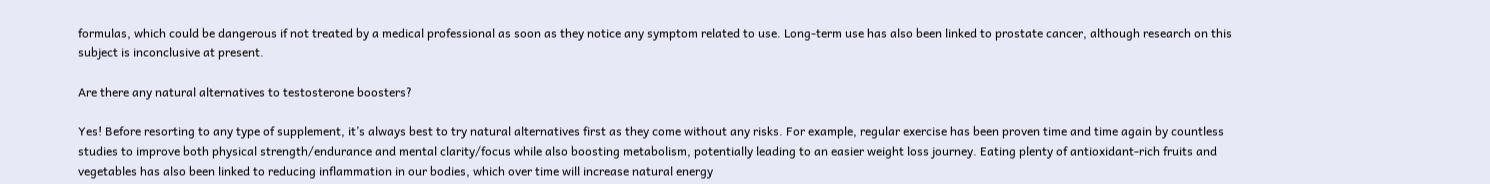formulas, which could be dangerous if not treated by a medical professional as soon as they notice any symptom related to use. Long-term use has also been linked to prostate cancer, although research on this subject is inconclusive at present.

Are there any natural alternatives to testosterone boosters?

Yes! Before resorting to any type of supplement, it’s always best to try natural alternatives first as they come without any risks. For example, regular exercise has been proven time and time again by countless studies to improve both physical strength/endurance and mental clarity/focus while also boosting metabolism, potentially leading to an easier weight loss journey. Eating plenty of antioxidant-rich fruits and vegetables has also been linked to reducing inflammation in our bodies, which over time will increase natural energy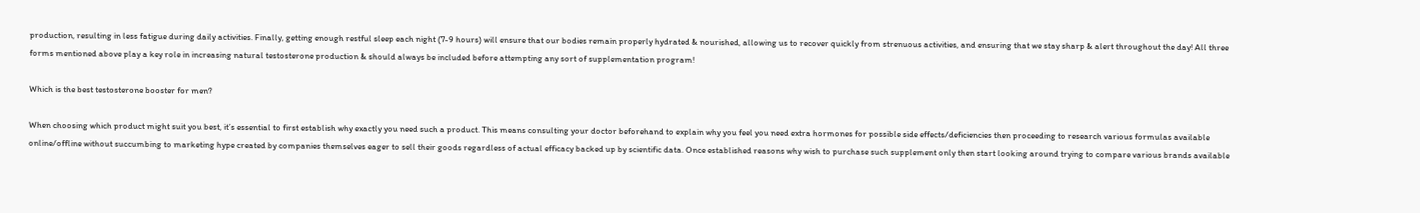production, resulting in less fatigue during daily activities. Finally, getting enough restful sleep each night (7-9 hours) will ensure that our bodies remain properly hydrated & nourished, allowing us to recover quickly from strenuous activities, and ensuring that we stay sharp & alert throughout the day! All three forms mentioned above play a key role in increasing natural testosterone production & should always be included before attempting any sort of supplementation program!

Which is the best testosterone booster for men?

When choosing which product might suit you best, it’s essential to first establish why exactly you need such a product. This means consulting your doctor beforehand to explain why you feel you need extra hormones for possible side effects/deficiencies then proceeding to research various formulas available online/offline without succumbing to marketing hype created by companies themselves eager to sell their goods regardless of actual efficacy backed up by scientific data. Once established reasons why wish to purchase such supplement only then start looking around trying to compare various brands available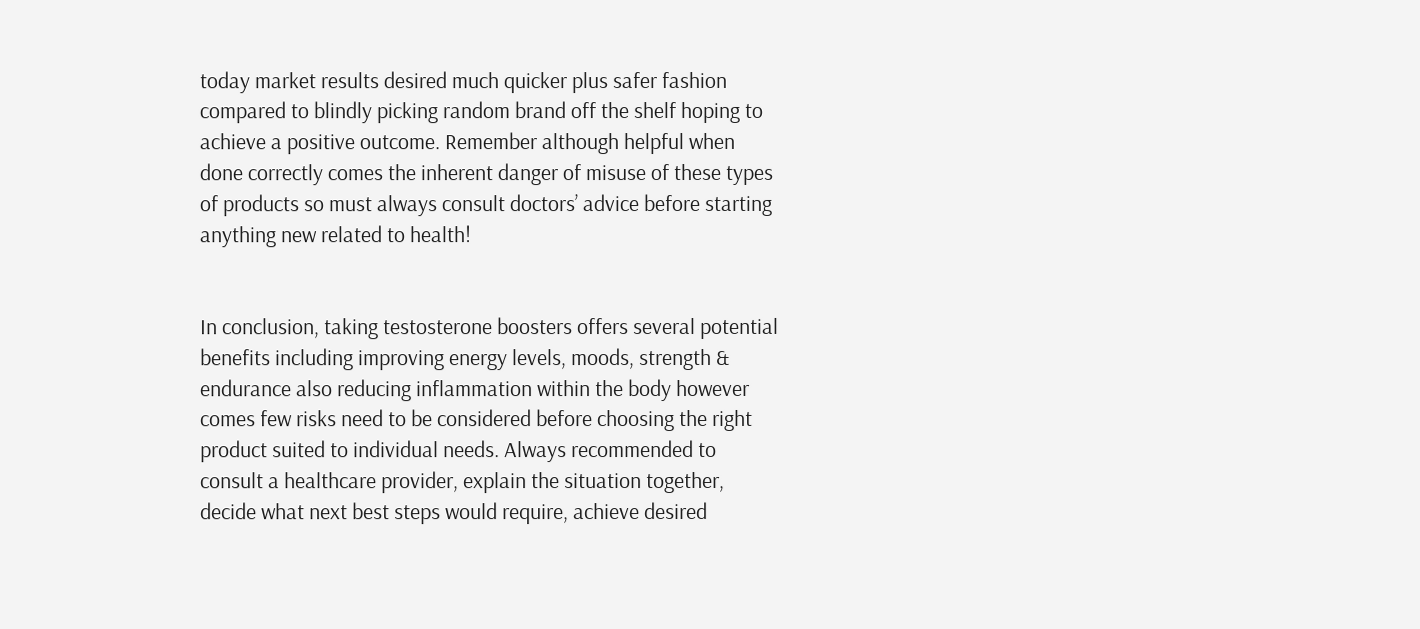today market results desired much quicker plus safer fashion compared to blindly picking random brand off the shelf hoping to achieve a positive outcome. Remember although helpful when done correctly comes the inherent danger of misuse of these types of products so must always consult doctors’ advice before starting anything new related to health!


In conclusion, taking testosterone boosters offers several potential benefits including improving energy levels, moods, strength & endurance also reducing inflammation within the body however comes few risks need to be considered before choosing the right product suited to individual needs. Always recommended to consult a healthcare provider, explain the situation together, decide what next best steps would require, achieve desired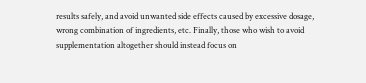results safely, and avoid unwanted side effects caused by excessive dosage, wrong combination of ingredients, etc. Finally, those who wish to avoid supplementation altogether should instead focus on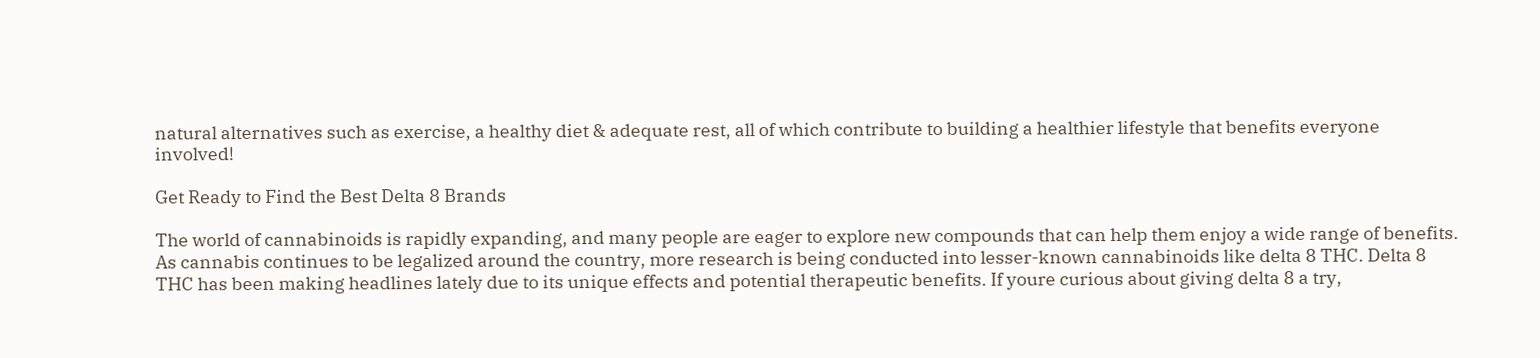natural alternatives such as exercise, a healthy diet & adequate rest, all of which contribute to building a healthier lifestyle that benefits everyone involved!

Get Ready to Find the Best Delta 8 Brands

The world of cannabinoids is rapidly expanding, and many people are eager to explore new compounds that can help them enjoy a wide range of benefits. As cannabis continues to be legalized around the country, more research is being conducted into lesser-known cannabinoids like delta 8 THC. Delta 8 THC has been making headlines lately due to its unique effects and potential therapeutic benefits. If youre curious about giving delta 8 a try,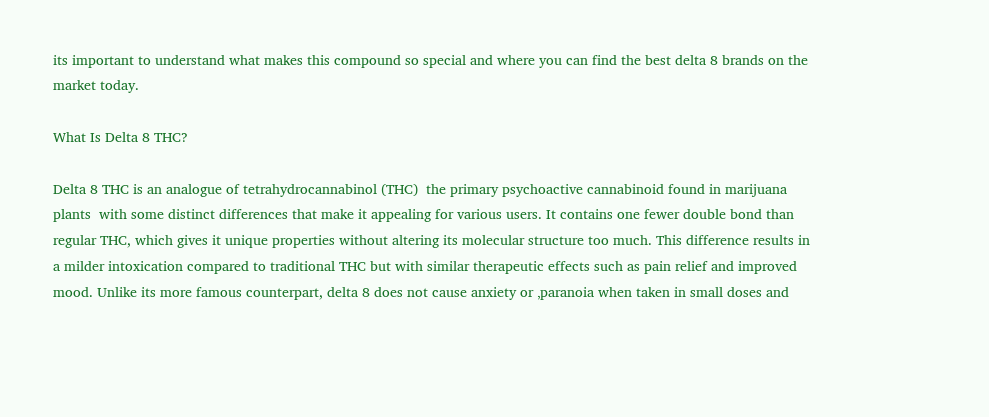its important to understand what makes this compound so special and where you can find the best delta 8 brands on the market today.

What Is Delta 8 THC?

Delta 8 THC is an analogue of tetrahydrocannabinol (THC)  the primary psychoactive cannabinoid found in marijuana plants  with some distinct differences that make it appealing for various users. It contains one fewer double bond than regular THC, which gives it unique properties without altering its molecular structure too much. This difference results in a milder intoxication compared to traditional THC but with similar therapeutic effects such as pain relief and improved mood. Unlike its more famous counterpart, delta 8 does not cause anxiety or ‚paranoia when taken in small doses and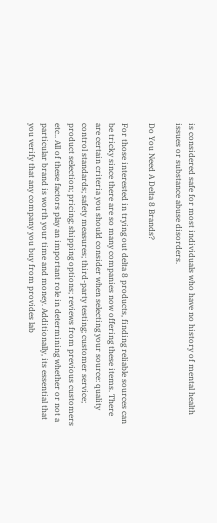is considered safe for most individuals who have no history of mental health issues or substance abuse disorders.

Do You Need A Delta 8 Brands?

For those interested in trying out delta 8 products, finding reliable sources can be tricky since there are so many companies now offering these items. There are certain criteria you should consider when selecting your source: quality control standards; safety measures; third-party testing; customer service; product selection; pricing; shipping options; reviews from previous customers etc.. All of these factors play an important role in determining whether or not a particular brand is worth your time and money. Additionally, its essential that you verify that any company you buy from provides lab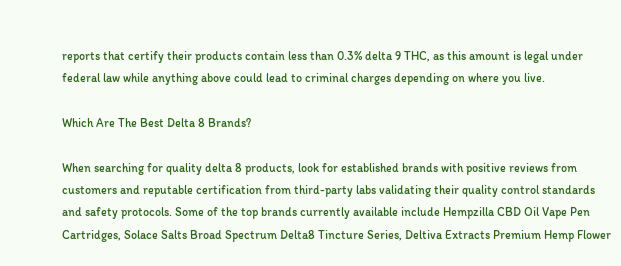reports that certify their products contain less than 0.3% delta 9 THC, as this amount is legal under federal law while anything above could lead to criminal charges depending on where you live.

Which Are The Best Delta 8 Brands?

When searching for quality delta 8 products, look for established brands with positive reviews from customers and reputable certification from third-party labs validating their quality control standards and safety protocols. Some of the top brands currently available include Hempzilla CBD Oil Vape Pen Cartridges, Solace Salts Broad Spectrum Delta8 Tincture Series, Deltiva Extracts Premium Hemp Flower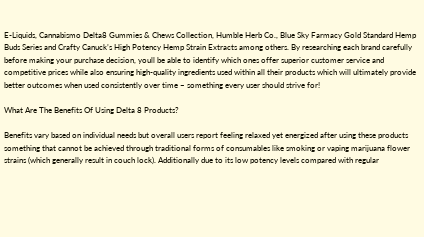E-Liquids, Cannabismo Delta8 Gummies & Chews Collection, Humble Herb Co., Blue Sky Farmacy Gold Standard Hemp Buds Series and Crafty Canuck’s High Potency Hemp Strain Extracts among others. By researching each brand carefully before making your purchase decision, youll be able to identify which ones offer superior customer service and competitive prices while also ensuring high-quality ingredients used within all their products which will ultimately provide better outcomes when used consistently over time – something every user should strive for!

What Are The Benefits Of Using Delta 8 Products?

Benefits vary based on individual needs but overall users report feeling relaxed yet energized after using these products  something that cannot be achieved through traditional forms of consumables like smoking or vaping marijuana flower strains (which generally result in couch lock). Additionally due to its low potency levels compared with regular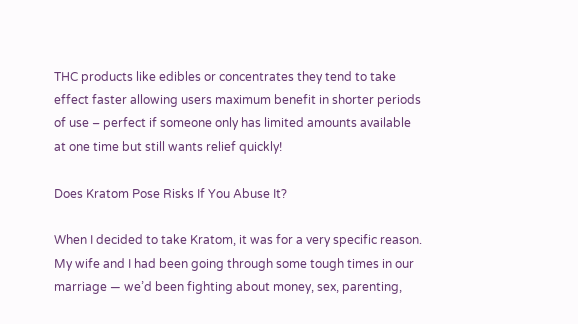THC products like edibles or concentrates they tend to take effect faster allowing users maximum benefit in shorter periods of use – perfect if someone only has limited amounts available at one time but still wants relief quickly!

Does Kratom Pose Risks If You Abuse It?

When I decided to take Kratom, it was for a very specific reason. My wife and I had been going through some tough times in our marriage — we’d been fighting about money, sex, parenting,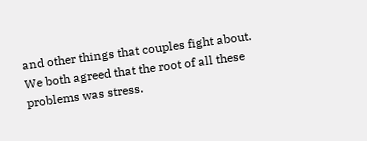and other things that couples fight about. We both agreed that the root of all these problems was stress.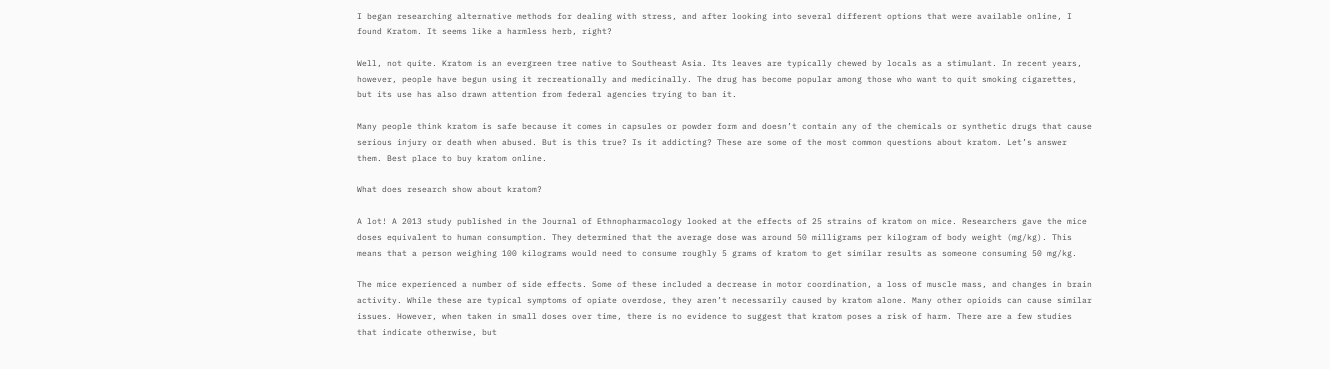I began researching alternative methods for dealing with stress, and after looking into several different options that were available online, I found Kratom. It seems like a harmless herb, right?

Well, not quite. Kratom is an evergreen tree native to Southeast Asia. Its leaves are typically chewed by locals as a stimulant. In recent years, however, people have begun using it recreationally and medicinally. The drug has become popular among those who want to quit smoking cigarettes, but its use has also drawn attention from federal agencies trying to ban it.

Many people think kratom is safe because it comes in capsules or powder form and doesn’t contain any of the chemicals or synthetic drugs that cause serious injury or death when abused. But is this true? Is it addicting? These are some of the most common questions about kratom. Let’s answer them. Best place to buy kratom online.

What does research show about kratom?

A lot! A 2013 study published in the Journal of Ethnopharmacology looked at the effects of 25 strains of kratom on mice. Researchers gave the mice doses equivalent to human consumption. They determined that the average dose was around 50 milligrams per kilogram of body weight (mg/kg). This means that a person weighing 100 kilograms would need to consume roughly 5 grams of kratom to get similar results as someone consuming 50 mg/kg.

The mice experienced a number of side effects. Some of these included a decrease in motor coordination, a loss of muscle mass, and changes in brain activity. While these are typical symptoms of opiate overdose, they aren’t necessarily caused by kratom alone. Many other opioids can cause similar issues. However, when taken in small doses over time, there is no evidence to suggest that kratom poses a risk of harm. There are a few studies that indicate otherwise, but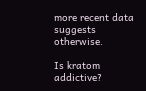more recent data suggests otherwise.

Is kratom addictive?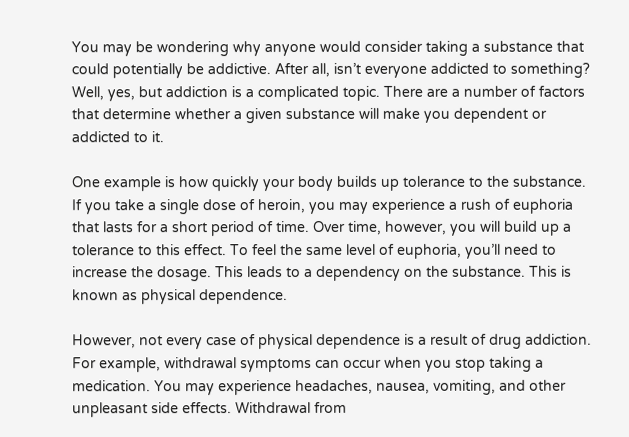You may be wondering why anyone would consider taking a substance that could potentially be addictive. After all, isn’t everyone addicted to something? Well, yes, but addiction is a complicated topic. There are a number of factors that determine whether a given substance will make you dependent or addicted to it.

One example is how quickly your body builds up tolerance to the substance. If you take a single dose of heroin, you may experience a rush of euphoria that lasts for a short period of time. Over time, however, you will build up a tolerance to this effect. To feel the same level of euphoria, you’ll need to increase the dosage. This leads to a dependency on the substance. This is known as physical dependence.

However, not every case of physical dependence is a result of drug addiction. For example, withdrawal symptoms can occur when you stop taking a medication. You may experience headaches, nausea, vomiting, and other unpleasant side effects. Withdrawal from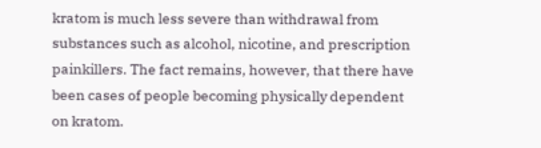kratom is much less severe than withdrawal from substances such as alcohol, nicotine, and prescription painkillers. The fact remains, however, that there have been cases of people becoming physically dependent on kratom.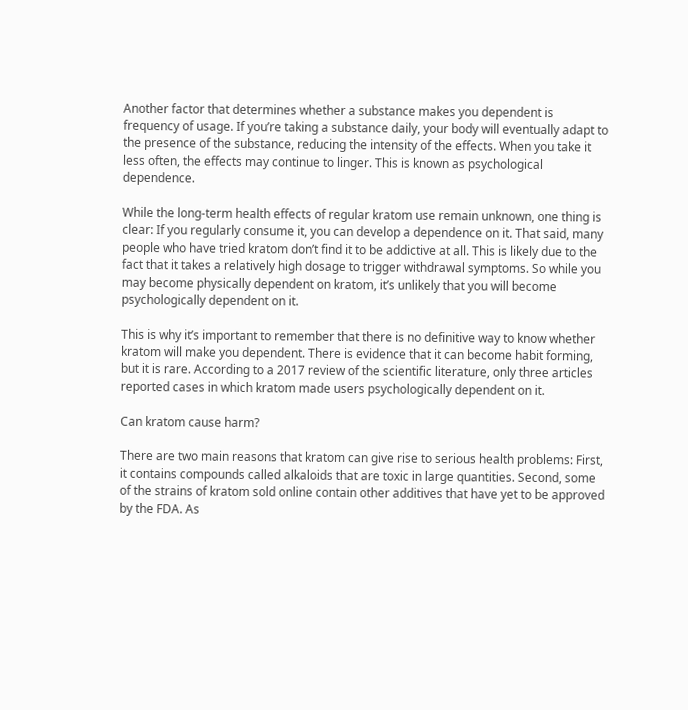Another factor that determines whether a substance makes you dependent is frequency of usage. If you’re taking a substance daily, your body will eventually adapt to the presence of the substance, reducing the intensity of the effects. When you take it less often, the effects may continue to linger. This is known as psychological dependence.

While the long-term health effects of regular kratom use remain unknown, one thing is clear: If you regularly consume it, you can develop a dependence on it. That said, many people who have tried kratom don’t find it to be addictive at all. This is likely due to the fact that it takes a relatively high dosage to trigger withdrawal symptoms. So while you may become physically dependent on kratom, it’s unlikely that you will become psychologically dependent on it.

This is why it’s important to remember that there is no definitive way to know whether kratom will make you dependent. There is evidence that it can become habit forming, but it is rare. According to a 2017 review of the scientific literature, only three articles reported cases in which kratom made users psychologically dependent on it.

Can kratom cause harm?

There are two main reasons that kratom can give rise to serious health problems: First, it contains compounds called alkaloids that are toxic in large quantities. Second, some of the strains of kratom sold online contain other additives that have yet to be approved by the FDA. As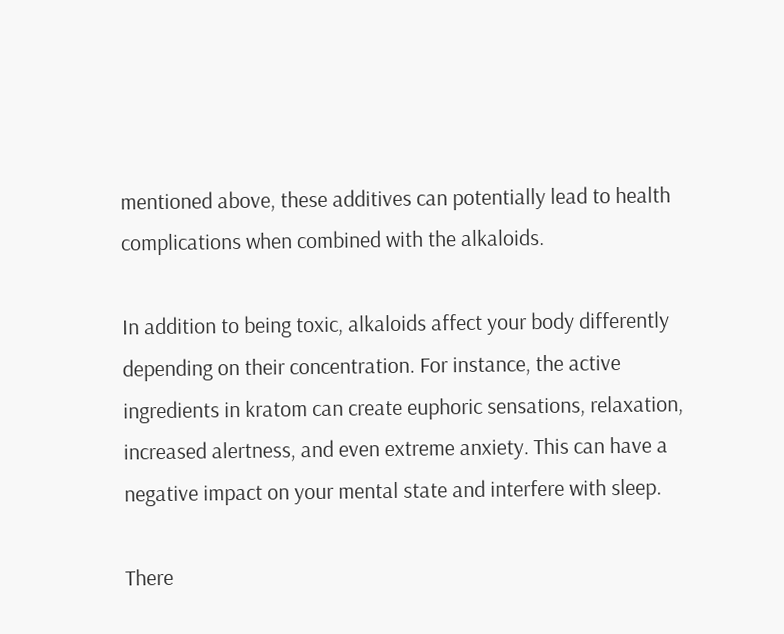mentioned above, these additives can potentially lead to health complications when combined with the alkaloids.

In addition to being toxic, alkaloids affect your body differently depending on their concentration. For instance, the active ingredients in kratom can create euphoric sensations, relaxation, increased alertness, and even extreme anxiety. This can have a negative impact on your mental state and interfere with sleep.

There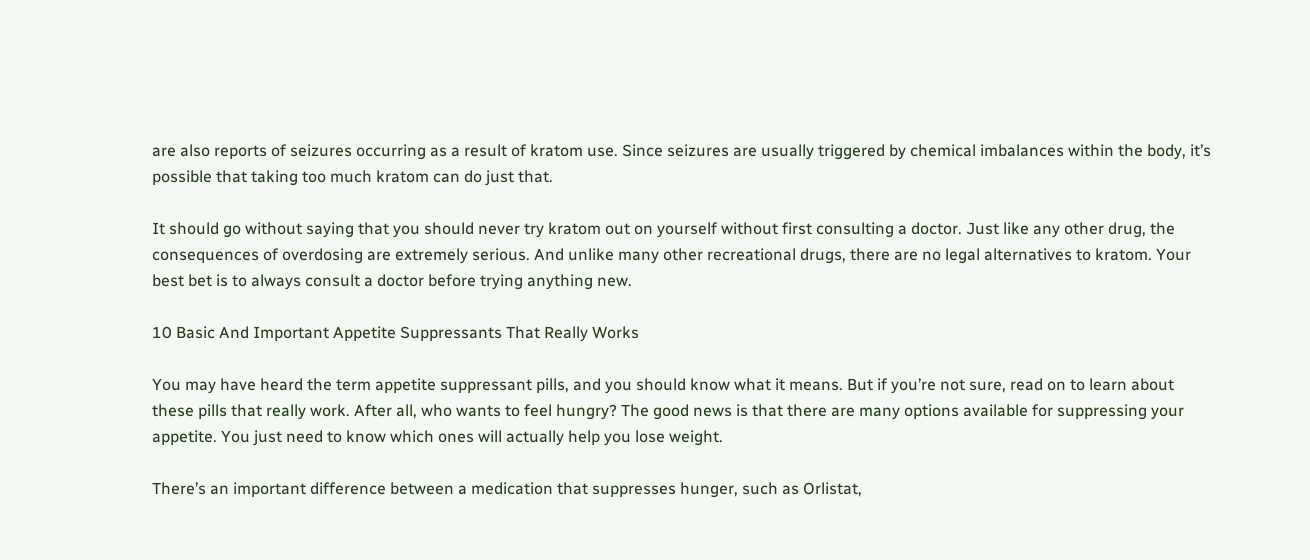are also reports of seizures occurring as a result of kratom use. Since seizures are usually triggered by chemical imbalances within the body, it’s possible that taking too much kratom can do just that.

It should go without saying that you should never try kratom out on yourself without first consulting a doctor. Just like any other drug, the consequences of overdosing are extremely serious. And unlike many other recreational drugs, there are no legal alternatives to kratom. Your best bet is to always consult a doctor before trying anything new.

10 Basic And Important Appetite Suppressants That Really Works

You may have heard the term appetite suppressant pills, and you should know what it means. But if you’re not sure, read on to learn about these pills that really work. After all, who wants to feel hungry? The good news is that there are many options available for suppressing your appetite. You just need to know which ones will actually help you lose weight.

There’s an important difference between a medication that suppresses hunger, such as Orlistat,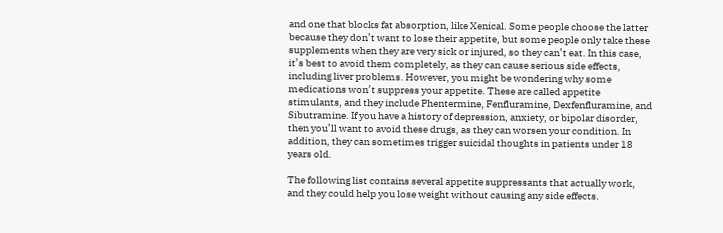and one that blocks fat absorption, like Xenical. Some people choose the latter because they don’t want to lose their appetite, but some people only take these supplements when they are very sick or injured, so they can’t eat. In this case, it’s best to avoid them completely, as they can cause serious side effects, including liver problems. However, you might be wondering why some medications won’t suppress your appetite. These are called appetite stimulants, and they include Phentermine, Fenfluramine, Dexfenfluramine, and Sibutramine. If you have a history of depression, anxiety, or bipolar disorder, then you’ll want to avoid these drugs, as they can worsen your condition. In addition, they can sometimes trigger suicidal thoughts in patients under 18 years old.

The following list contains several appetite suppressants that actually work, and they could help you lose weight without causing any side effects.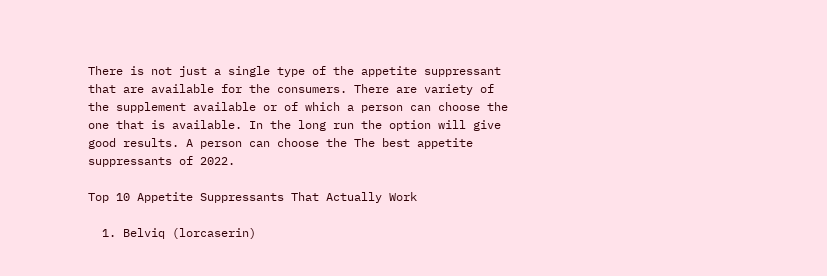There is not just a single type of the appetite suppressant that are available for the consumers. There are variety of the supplement available or of which a person can choose the one that is available. In the long run the option will give good results. A person can choose the The best appetite suppressants of 2022.

Top 10 Appetite Suppressants That Actually Work

  1. Belviq (lorcaserin)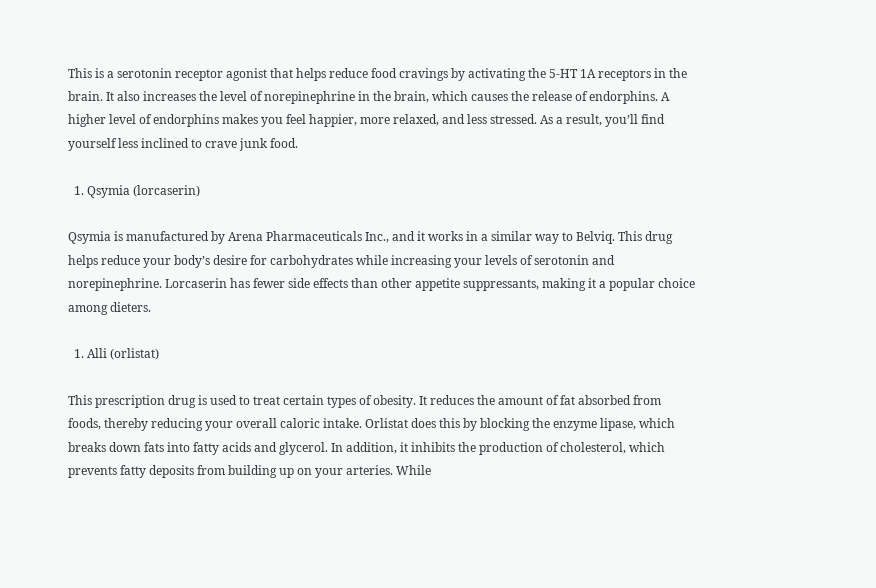This is a serotonin receptor agonist that helps reduce food cravings by activating the 5-HT 1A receptors in the brain. It also increases the level of norepinephrine in the brain, which causes the release of endorphins. A higher level of endorphins makes you feel happier, more relaxed, and less stressed. As a result, you’ll find yourself less inclined to crave junk food.

  1. Qsymia (lorcaserin)

Qsymia is manufactured by Arena Pharmaceuticals Inc., and it works in a similar way to Belviq. This drug helps reduce your body’s desire for carbohydrates while increasing your levels of serotonin and norepinephrine. Lorcaserin has fewer side effects than other appetite suppressants, making it a popular choice among dieters.

  1. Alli (orlistat)

This prescription drug is used to treat certain types of obesity. It reduces the amount of fat absorbed from foods, thereby reducing your overall caloric intake. Orlistat does this by blocking the enzyme lipase, which breaks down fats into fatty acids and glycerol. In addition, it inhibits the production of cholesterol, which prevents fatty deposits from building up on your arteries. While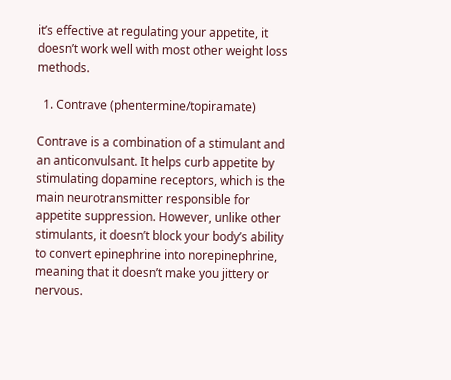it’s effective at regulating your appetite, it doesn’t work well with most other weight loss methods.

  1. Contrave (phentermine/topiramate)

Contrave is a combination of a stimulant and an anticonvulsant. It helps curb appetite by stimulating dopamine receptors, which is the main neurotransmitter responsible for appetite suppression. However, unlike other stimulants, it doesn’t block your body’s ability to convert epinephrine into norepinephrine, meaning that it doesn’t make you jittery or nervous.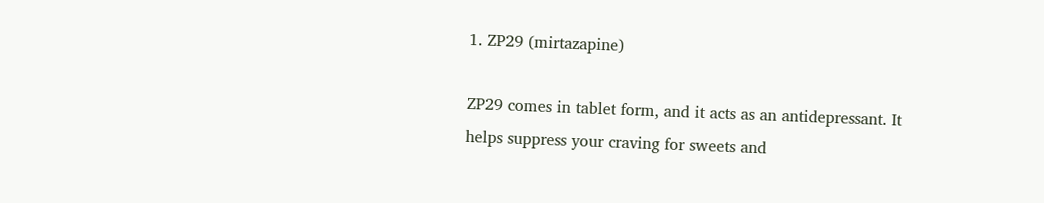1. ZP29 (mirtazapine)

ZP29 comes in tablet form, and it acts as an antidepressant. It helps suppress your craving for sweets and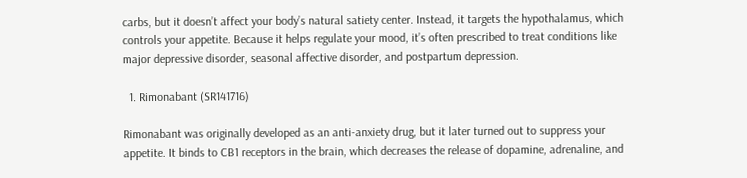carbs, but it doesn’t affect your body’s natural satiety center. Instead, it targets the hypothalamus, which controls your appetite. Because it helps regulate your mood, it’s often prescribed to treat conditions like major depressive disorder, seasonal affective disorder, and postpartum depression.

  1. Rimonabant (SR141716)

Rimonabant was originally developed as an anti-anxiety drug, but it later turned out to suppress your appetite. It binds to CB1 receptors in the brain, which decreases the release of dopamine, adrenaline, and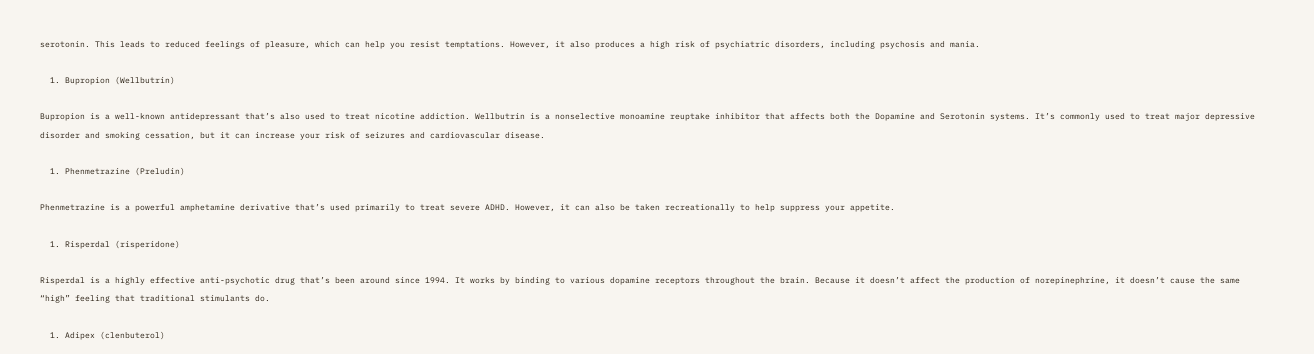serotonin. This leads to reduced feelings of pleasure, which can help you resist temptations. However, it also produces a high risk of psychiatric disorders, including psychosis and mania.

  1. Bupropion (Wellbutrin)

Bupropion is a well-known antidepressant that’s also used to treat nicotine addiction. Wellbutrin is a nonselective monoamine reuptake inhibitor that affects both the Dopamine and Serotonin systems. It’s commonly used to treat major depressive disorder and smoking cessation, but it can increase your risk of seizures and cardiovascular disease.

  1. Phenmetrazine (Preludin)

Phenmetrazine is a powerful amphetamine derivative that’s used primarily to treat severe ADHD. However, it can also be taken recreationally to help suppress your appetite.

  1. Risperdal (risperidone)

Risperdal is a highly effective anti-psychotic drug that’s been around since 1994. It works by binding to various dopamine receptors throughout the brain. Because it doesn’t affect the production of norepinephrine, it doesn’t cause the same “high” feeling that traditional stimulants do.

  1. Adipex (clenbuterol)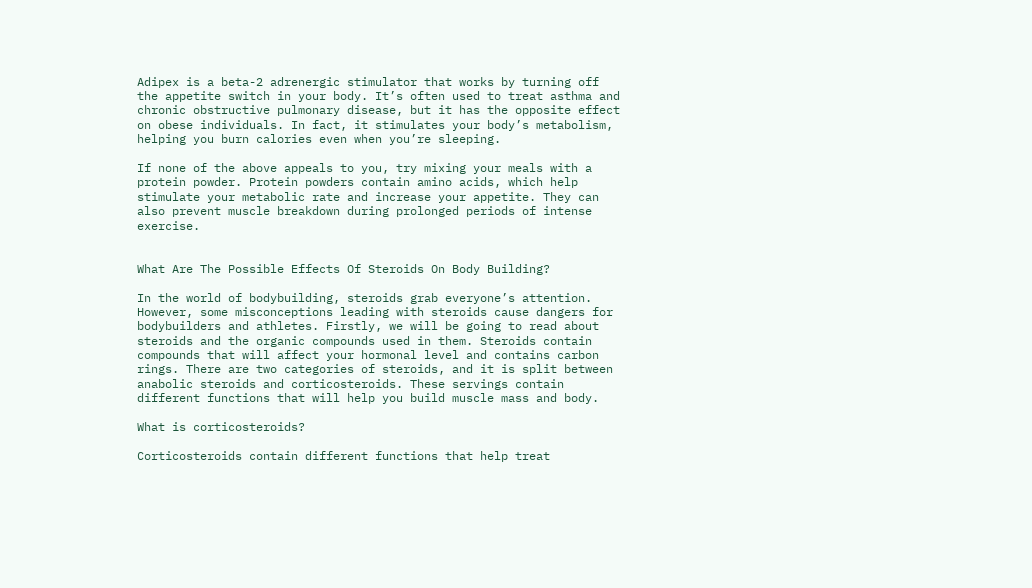Adipex is a beta-2 adrenergic stimulator that works by turning off the appetite switch in your body. It’s often used to treat asthma and chronic obstructive pulmonary disease, but it has the opposite effect on obese individuals. In fact, it stimulates your body’s metabolism, helping you burn calories even when you’re sleeping.

If none of the above appeals to you, try mixing your meals with a protein powder. Protein powders contain amino acids, which help stimulate your metabolic rate and increase your appetite. They can also prevent muscle breakdown during prolonged periods of intense exercise.


What Are The Possible Effects Of Steroids On Body Building?

In the world of bodybuilding, steroids grab everyone’s attention. However, some misconceptions leading with steroids cause dangers for bodybuilders and athletes. Firstly, we will be going to read about steroids and the organic compounds used in them. Steroids contain compounds that will affect your hormonal level and contains carbon rings. There are two categories of steroids, and it is split between anabolic steroids and corticosteroids. These servings contain different functions that will help you build muscle mass and body.

What is corticosteroids?

Corticosteroids contain different functions that help treat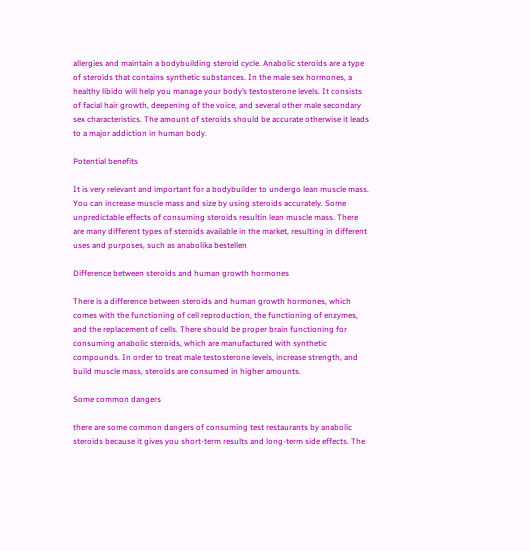allergies and maintain a bodybuilding steroid cycle. Anabolic steroids are a type of steroids that contains synthetic substances. In the male sex hormones, a healthy libido will help you manage your body’s testosterone levels. It consists of facial hair growth, deepening of the voice, and several other male secondary sex characteristics. The amount of steroids should be accurate otherwise it leads to a major addiction in human body.

Potential benefits

It is very relevant and important for a bodybuilder to undergo lean muscle mass. You can increase muscle mass and size by using steroids accurately. Some unpredictable effects of consuming steroids resultin lean muscle mass. There are many different types of steroids available in the market, resulting in different uses and purposes, such as anabolika bestellen

Difference between steroids and human growth hormones

There is a difference between steroids and human growth hormones, which comes with the functioning of cell reproduction, the functioning of enzymes, and the replacement of cells. There should be proper brain functioning for consuming anabolic steroids, which are manufactured with synthetic compounds. In order to treat male testosterone levels, increase strength, and build muscle mass, steroids are consumed in higher amounts.

Some common dangers

there are some common dangers of consuming test restaurants by anabolic steroids because it gives you short-term results and long-term side effects. The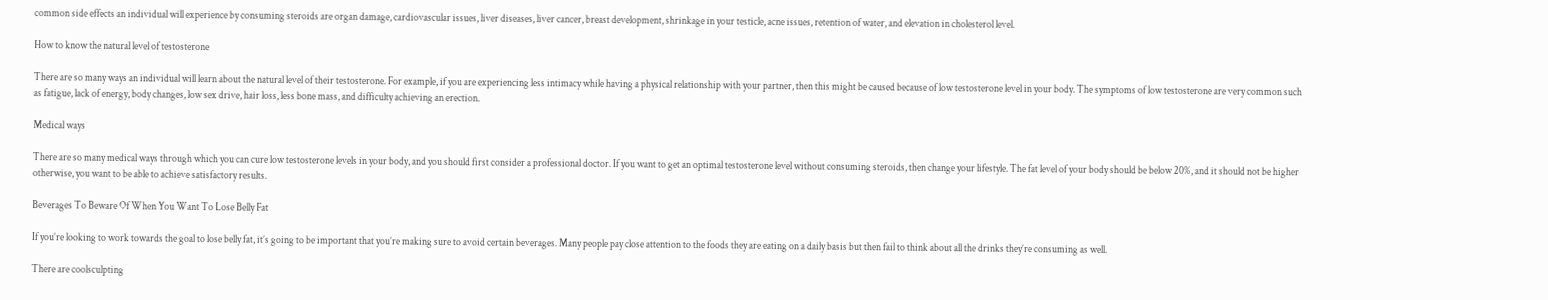common side effects an individual will experience by consuming steroids are organ damage, cardiovascular issues, liver diseases, liver cancer, breast development, shrinkage in your testicle, acne issues, retention of water, and elevation in cholesterol level.

How to know the natural level of testosterone

There are so many ways an individual will learn about the natural level of their testosterone. For example, if you are experiencing less intimacy while having a physical relationship with your partner, then this might be caused because of low testosterone level in your body. The symptoms of low testosterone are very common such as fatigue, lack of energy, body changes, low sex drive, hair loss, less bone mass, and difficulty achieving an erection.

Medical ways

There are so many medical ways through which you can cure low testosterone levels in your body, and you should first consider a professional doctor. If you want to get an optimal testosterone level without consuming steroids, then change your lifestyle. The fat level of your body should be below 20%, and it should not be higher otherwise, you want to be able to achieve satisfactory results.

Beverages To Beware Of When You Want To Lose Belly Fat

If you’re looking to work towards the goal to lose belly fat, it’s going to be important that you’re making sure to avoid certain beverages. Many people pay close attention to the foods they are eating on a daily basis but then fail to think about all the drinks they’re consuming as well.

There are coolsculpting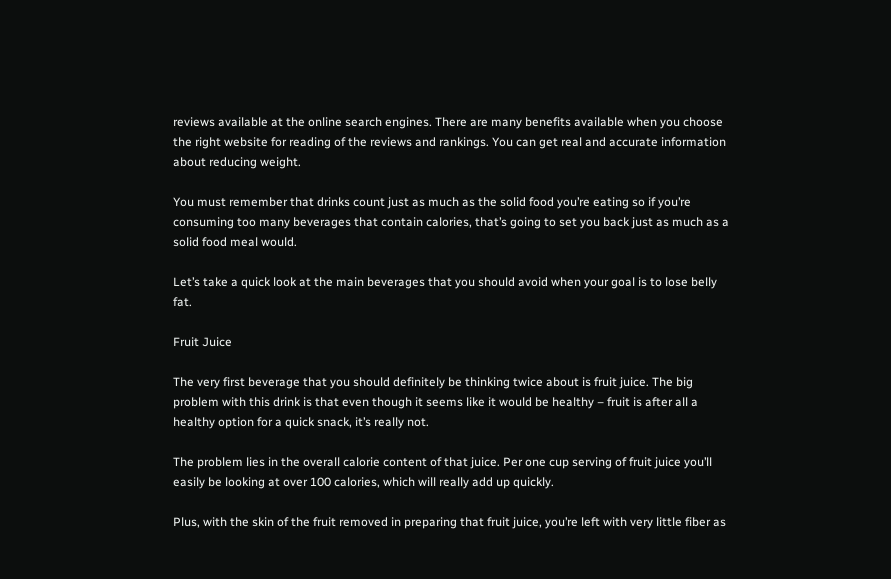reviews available at the online search engines. There are many benefits available when you choose the right website for reading of the reviews and rankings. You can get real and accurate information about reducing weight.

You must remember that drinks count just as much as the solid food you’re eating so if you’re consuming too many beverages that contain calories, that’s going to set you back just as much as a solid food meal would.

Let’s take a quick look at the main beverages that you should avoid when your goal is to lose belly fat.

Fruit Juice

The very first beverage that you should definitely be thinking twice about is fruit juice. The big problem with this drink is that even though it seems like it would be healthy – fruit is after all a healthy option for a quick snack, it’s really not.

The problem lies in the overall calorie content of that juice. Per one cup serving of fruit juice you’ll easily be looking at over 100 calories, which will really add up quickly.

Plus, with the skin of the fruit removed in preparing that fruit juice, you’re left with very little fiber as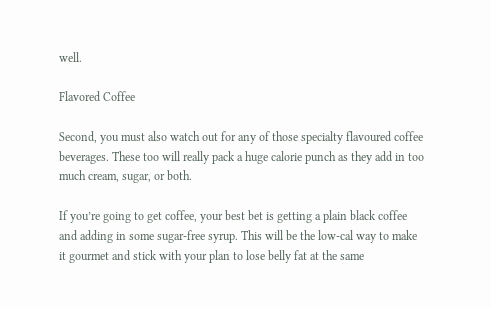well.

Flavored Coffee

Second, you must also watch out for any of those specialty flavoured coffee beverages. These too will really pack a huge calorie punch as they add in too much cream, sugar, or both.

If you’re going to get coffee, your best bet is getting a plain black coffee and adding in some sugar-free syrup. This will be the low-cal way to make it gourmet and stick with your plan to lose belly fat at the same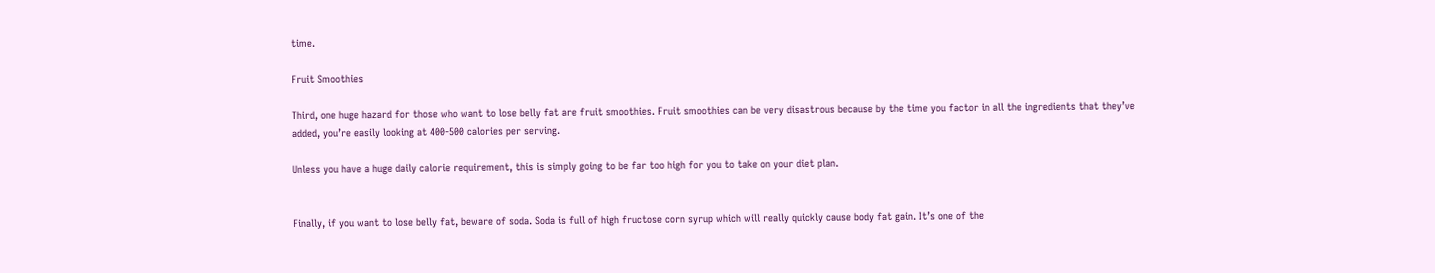time.

Fruit Smoothies

Third, one huge hazard for those who want to lose belly fat are fruit smoothies. Fruit smoothies can be very disastrous because by the time you factor in all the ingredients that they’ve added, you’re easily looking at 400-500 calories per serving.

Unless you have a huge daily calorie requirement, this is simply going to be far too high for you to take on your diet plan.


Finally, if you want to lose belly fat, beware of soda. Soda is full of high fructose corn syrup which will really quickly cause body fat gain. It’s one of the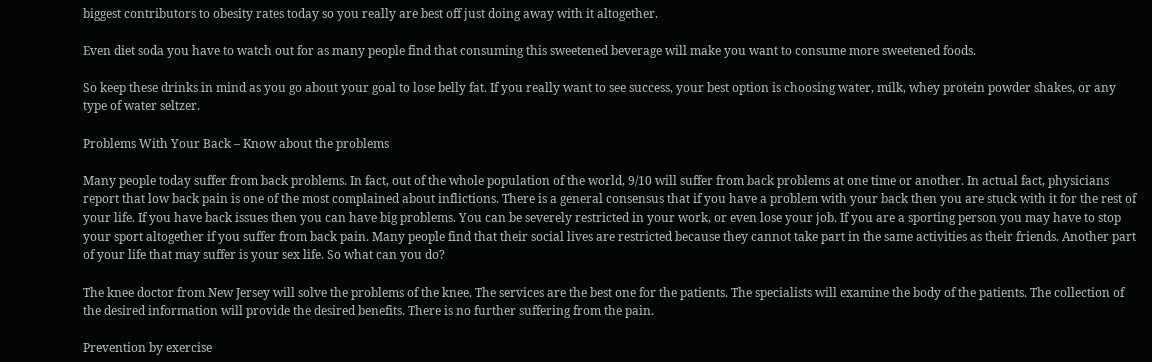biggest contributors to obesity rates today so you really are best off just doing away with it altogether.

Even diet soda you have to watch out for as many people find that consuming this sweetened beverage will make you want to consume more sweetened foods.

So keep these drinks in mind as you go about your goal to lose belly fat. If you really want to see success, your best option is choosing water, milk, whey protein powder shakes, or any type of water seltzer.

Problems With Your Back – Know about the problems

Many people today suffer from back problems. In fact, out of the whole population of the world, 9/10 will suffer from back problems at one time or another. In actual fact, physicians report that low back pain is one of the most complained about inflictions. There is a general consensus that if you have a problem with your back then you are stuck with it for the rest of your life. If you have back issues then you can have big problems. You can be severely restricted in your work, or even lose your job. If you are a sporting person you may have to stop your sport altogether if you suffer from back pain. Many people find that their social lives are restricted because they cannot take part in the same activities as their friends. Another part of your life that may suffer is your sex life. So what can you do?

The knee doctor from New Jersey will solve the problems of the knee. The services are the best one for the patients. The specialists will examine the body of the patients. The collection of the desired information will provide the desired benefits. There is no further suffering from the pain.

Prevention by exercise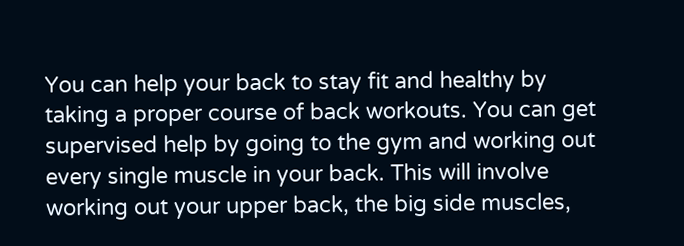You can help your back to stay fit and healthy by taking a proper course of back workouts. You can get supervised help by going to the gym and working out every single muscle in your back. This will involve working out your upper back, the big side muscles,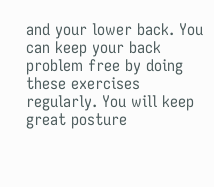and your lower back. You can keep your back problem free by doing these exercises regularly. You will keep great posture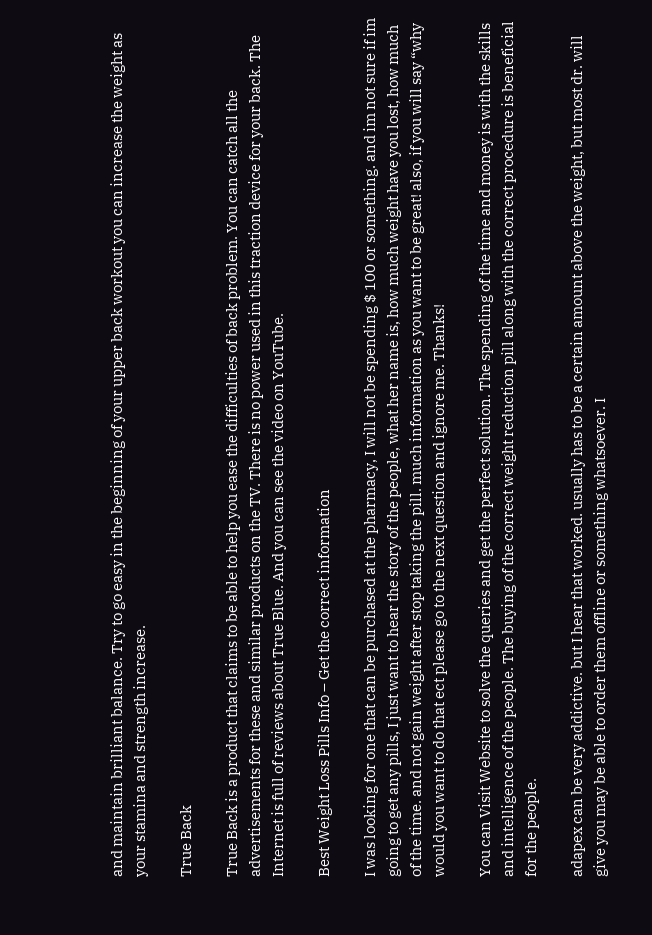and maintain brilliant balance. Try to go easy in the beginning of your upper back workout you can increase the weight as your stamina and strength increase.

True Back

True Back is a product that claims to be able to help you ease the difficulties of back problem. You can catch all the advertisements for these and similar products on the TV. There is no power used in this traction device for your back. The Internet is full of reviews about True Blue. And you can see the video on YouTube.

Best Weight Loss Pills Info – Get the correct information

I was looking for one that can be purchased at the pharmacy, I will not be spending $ 100 or something. and im not sure if im going to get any pills, I just want to hear the story of the people, what her name is, how much weight have you lost, how much of the time. and not gain weight after stop taking the pill. much information as you want to be great! also, if you will say “why would you want to do that ect please go to the next question and ignore me. Thanks!

You can Visit Website to solve the queries and get the perfect solution. The spending of the time and money is with the skills and intelligence of the people. The buying of the correct weight reduction pill along with the correct procedure is beneficial for the people.

adapex can be very addictive. but I hear that worked. usually has to be a certain amount above the weight, but most dr. will give you may be able to order them offline or something whatsoever. I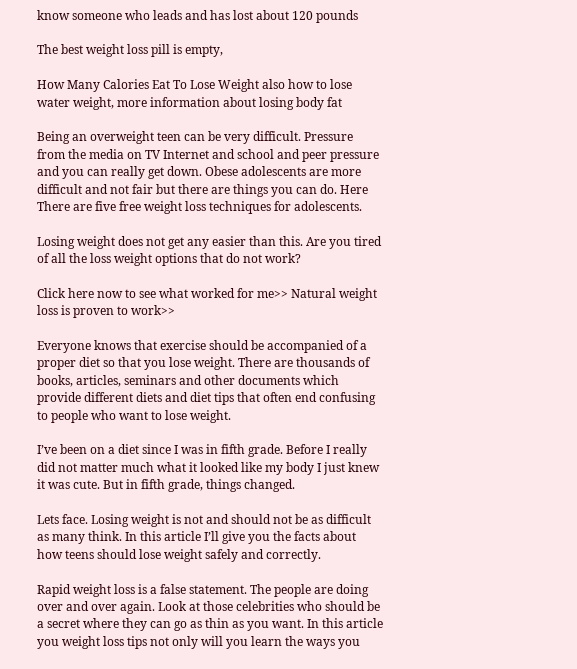know someone who leads and has lost about 120 pounds

The best weight loss pill is empty,

How Many Calories Eat To Lose Weight also how to lose water weight, more information about losing body fat

Being an overweight teen can be very difficult. Pressure from the media on TV Internet and school and peer pressure and you can really get down. Obese adolescents are more difficult and not fair but there are things you can do. Here There are five free weight loss techniques for adolescents.

Losing weight does not get any easier than this. Are you tired of all the loss weight options that do not work?

Click here now to see what worked for me>> Natural weight loss is proven to work>>

Everyone knows that exercise should be accompanied of a proper diet so that you lose weight. There are thousands of books, articles, seminars and other documents which provide different diets and diet tips that often end confusing to people who want to lose weight.

I’ve been on a diet since I was in fifth grade. Before I really did not matter much what it looked like my body I just knew it was cute. But in fifth grade, things changed.

Lets face. Losing weight is not and should not be as difficult as many think. In this article I’ll give you the facts about how teens should lose weight safely and correctly.

Rapid weight loss is a false statement. The people are doing over and over again. Look at those celebrities who should be a secret where they can go as thin as you want. In this article you weight loss tips not only will you learn the ways you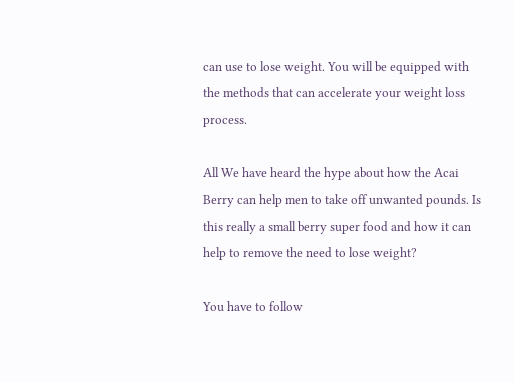can use to lose weight. You will be equipped with the methods that can accelerate your weight loss process.

All We have heard the hype about how the Acai Berry can help men to take off unwanted pounds. Is this really a small berry super food and how it can help to remove the need to lose weight?

You have to follow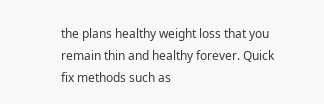the plans healthy weight loss that you remain thin and healthy forever. Quick fix methods such as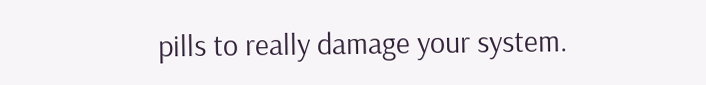pills to really damage your system.